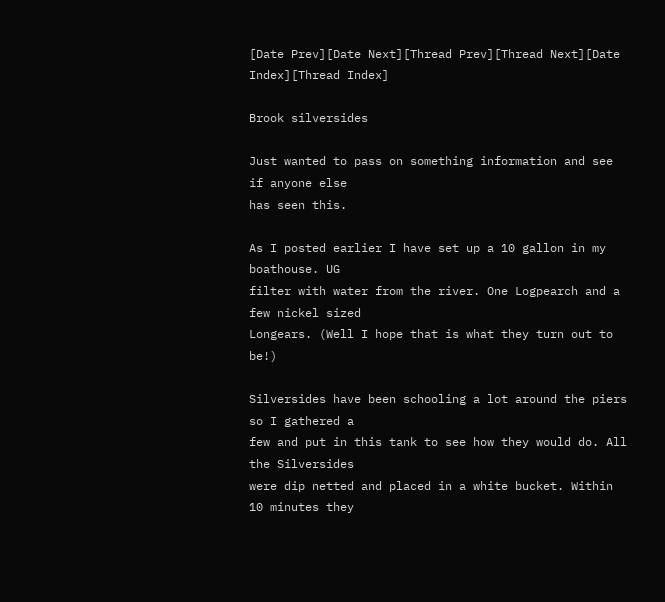[Date Prev][Date Next][Thread Prev][Thread Next][Date Index][Thread Index]

Brook silversides

Just wanted to pass on something information and see if anyone else
has seen this.

As I posted earlier I have set up a 10 gallon in my boathouse. UG
filter with water from the river. One Logpearch and a few nickel sized
Longears. (Well I hope that is what they turn out to be!)

Silversides have been schooling a lot around the piers so I gathered a
few and put in this tank to see how they would do. All the Silversides
were dip netted and placed in a white bucket. Within 10 minutes they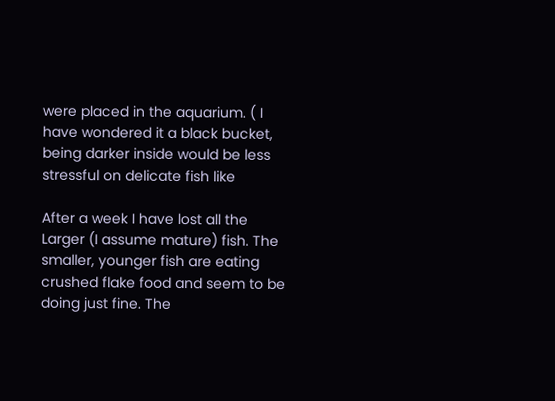were placed in the aquarium. ( I have wondered it a black bucket,
being darker inside would be less stressful on delicate fish like

After a week I have lost all the Larger (I assume mature) fish. The
smaller, younger fish are eating crushed flake food and seem to be
doing just fine. The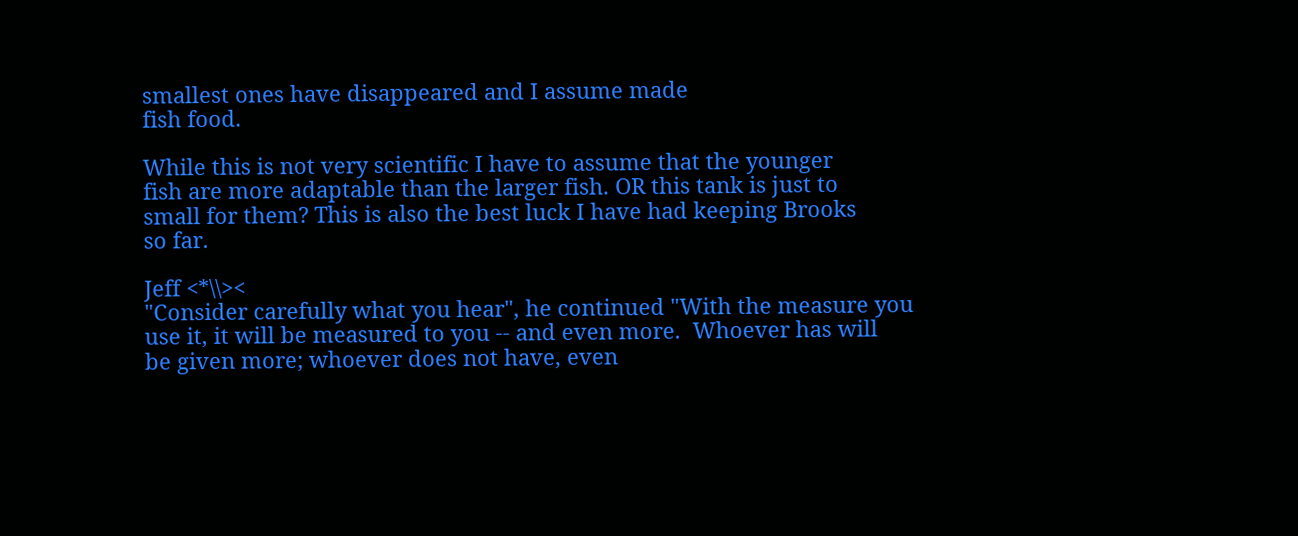smallest ones have disappeared and I assume made
fish food.

While this is not very scientific I have to assume that the younger
fish are more adaptable than the larger fish. OR this tank is just to
small for them? This is also the best luck I have had keeping Brooks
so far.

Jeff <*\\><
"Consider carefully what you hear", he continued "With the measure you
use it, it will be measured to you -- and even more.  Whoever has will
be given more; whoever does not have, even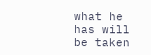what he has will be taken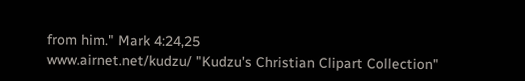from him." Mark 4:24,25
www.airnet.net/kudzu/ "Kudzu's Christian Clipart Collection"